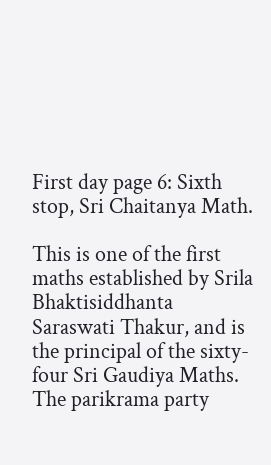First day page 6: Sixth stop, Sri Chaitanya Math.

This is one of the first maths established by Srila Bhaktisiddhanta Saraswati Thakur, and is the principal of the sixty-four Sri Gaudiya Maths.
The parikrama party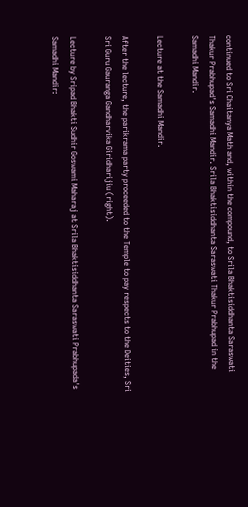continued to Sri Chaitanya Math and, within the compound, to Srila Bhaktisiddhanta Saraswati Thakur Prabhupad's Samadhi Mandir. Srila Bhaktisiddhanta Saraswati Thakur Prabhupad in the Samadhi Mandir.

Lecture at the Samadhi Mandir.

After the lecture, the parikrama party proceeded to the Temple to pay respects to the Deities, Sri Sri Guru Gauranga Gandharvika Giridharijiu (right).

Lecture by Sripad Bhakti Sudhir Goswami Maharaj at Srila Bhaktisiddhanta Saraswati Prabhupada's Samadhi Mandir: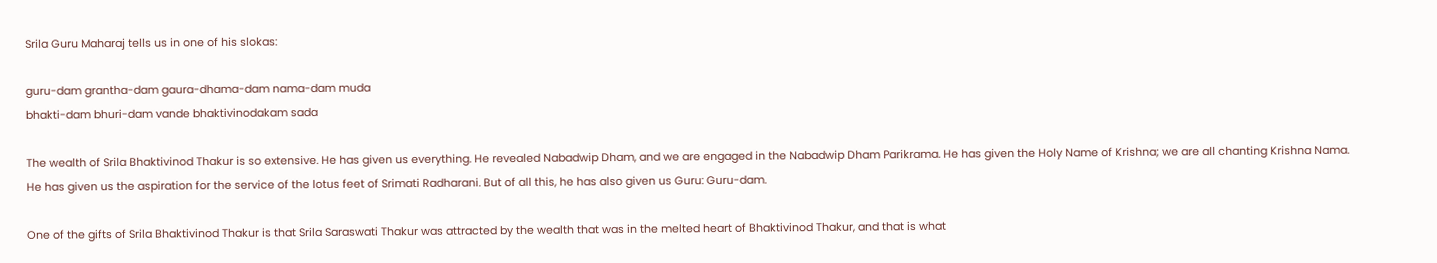Srila Guru Maharaj tells us in one of his slokas:

guru-dam grantha-dam gaura-dhama-dam nama-dam muda
bhakti-dam bhuri-dam vande bhaktivinodakam sada

The wealth of Srila Bhaktivinod Thakur is so extensive. He has given us everything. He revealed Nabadwip Dham, and we are engaged in the Nabadwip Dham Parikrama. He has given the Holy Name of Krishna; we are all chanting Krishna Nama. He has given us the aspiration for the service of the lotus feet of Srimati Radharani. But of all this, he has also given us Guru: Guru-dam.

One of the gifts of Srila Bhaktivinod Thakur is that Srila Saraswati Thakur was attracted by the wealth that was in the melted heart of Bhaktivinod Thakur, and that is what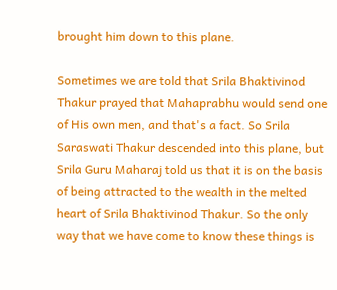brought him down to this plane.

Sometimes we are told that Srila Bhaktivinod Thakur prayed that Mahaprabhu would send one of His own men, and that's a fact. So Srila Saraswati Thakur descended into this plane, but Srila Guru Maharaj told us that it is on the basis of being attracted to the wealth in the melted heart of Srila Bhaktivinod Thakur. So the only way that we have come to know these things is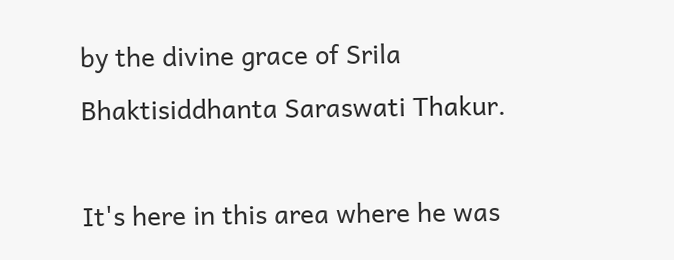by the divine grace of Srila Bhaktisiddhanta Saraswati Thakur.

It's here in this area where he was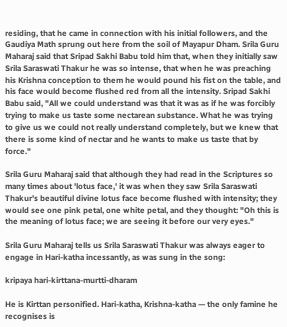residing, that he came in connection with his initial followers, and the Gaudiya Math sprung out here from the soil of Mayapur Dham. Srila Guru Maharaj said that Sripad Sakhi Babu told him that, when they initially saw Srila Saraswati Thakur he was so intense, that when he was preaching his Krishna conception to them he would pound his fist on the table, and his face would become flushed red from all the intensity. Sripad Sakhi Babu said, "All we could understand was that it was as if he was forcibly trying to make us taste some nectarean substance. What he was trying to give us we could not really understand completely, but we knew that there is some kind of nectar and he wants to make us taste that by force."

Srila Guru Maharaj said that although they had read in the Scriptures so many times about 'lotus face,' it was when they saw Srila Saraswati Thakur's beautiful divine lotus face become flushed with intensity; they would see one pink petal, one white petal, and they thought: "Oh this is the meaning of lotus face; we are seeing it before our very eyes."

Srila Guru Maharaj tells us Srila Saraswati Thakur was always eager to engage in Hari-katha incessantly, as was sung in the song:

kripaya hari-kirttana-murtti-dharam

He is Kirttan personified. Hari-katha, Krishna-katha — the only famine he recognises is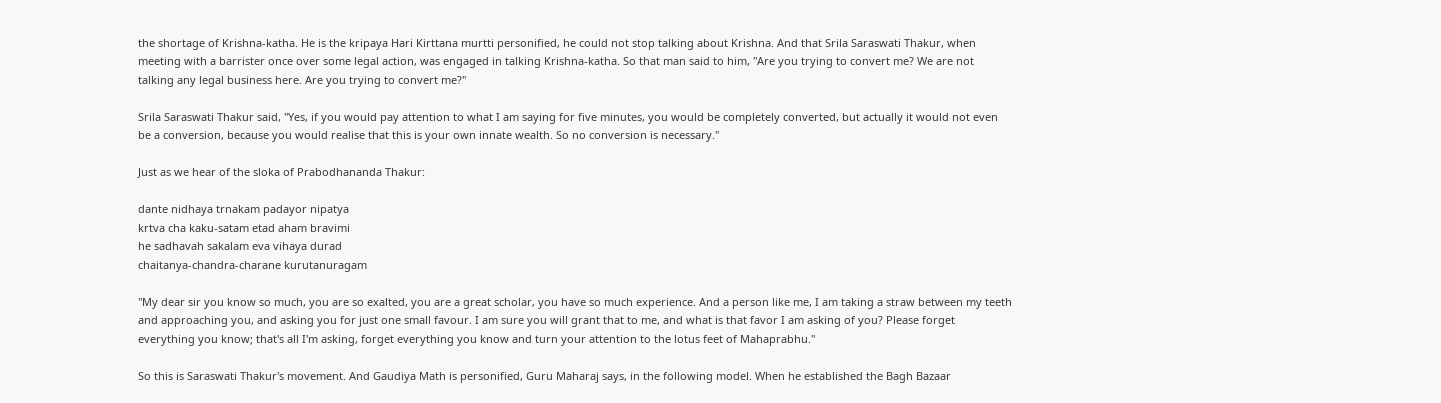the shortage of Krishna-katha. He is the kripaya Hari Kirttana murtti personified, he could not stop talking about Krishna. And that Srila Saraswati Thakur, when meeting with a barrister once over some legal action, was engaged in talking Krishna-katha. So that man said to him, "Are you trying to convert me? We are not talking any legal business here. Are you trying to convert me?"

Srila Saraswati Thakur said, "Yes, if you would pay attention to what I am saying for five minutes, you would be completely converted, but actually it would not even be a conversion, because you would realise that this is your own innate wealth. So no conversion is necessary."

Just as we hear of the sloka of Prabodhananda Thakur:

dante nidhaya trnakam padayor nipatya
krtva cha kaku-satam etad aham bravimi
he sadhavah sakalam eva vihaya durad
chaitanya-chandra-charane kurutanuragam

"My dear sir you know so much, you are so exalted, you are a great scholar, you have so much experience. And a person like me, I am taking a straw between my teeth and approaching you, and asking you for just one small favour. I am sure you will grant that to me, and what is that favor I am asking of you? Please forget everything you know; that's all I'm asking, forget everything you know and turn your attention to the lotus feet of Mahaprabhu."

So this is Saraswati Thakur's movement. And Gaudiya Math is personified, Guru Maharaj says, in the following model. When he established the Bagh Bazaar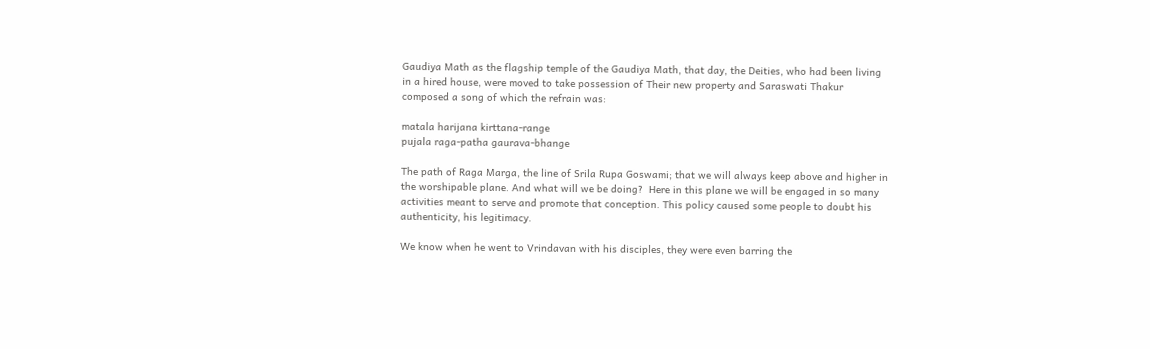Gaudiya Math as the flagship temple of the Gaudiya Math, that day, the Deities, who had been living in a hired house, were moved to take possession of Their new property and Saraswati Thakur composed a song of which the refrain was:

matala harijana kirttana-range
pujala raga-patha gaurava-bhange

The path of Raga Marga, the line of Srila Rupa Goswami; that we will always keep above and higher in the worshipable plane. And what will we be doing?  Here in this plane we will be engaged in so many activities meant to serve and promote that conception. This policy caused some people to doubt his authenticity, his legitimacy.

We know when he went to Vrindavan with his disciples, they were even barring the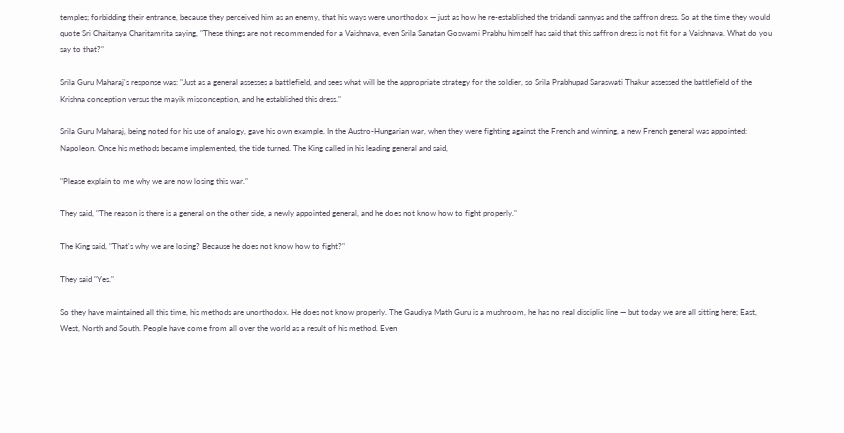temples; forbidding their entrance, because they perceived him as an enemy, that his ways were unorthodox — just as how he re-established the tridandi sannyas and the saffron dress. So at the time they would quote Sri Chaitanya Charitamrita saying, "These things are not recommended for a Vaishnava, even Srila Sanatan Goswami Prabhu himself has said that this saffron dress is not fit for a Vaishnava. What do you say to that?"

Srila Guru Maharaj's response was: "Just as a general assesses a battlefield, and sees what will be the appropriate strategy for the soldier, so Srila Prabhupad Saraswati Thakur assessed the battlefield of the Krishna conception versus the mayik misconception, and he established this dress."

Srila Guru Maharaj, being noted for his use of analogy, gave his own example. In the Austro-Hungarian war, when they were fighting against the French and winning, a new French general was appointed: Napoleon. Once his methods became implemented, the tide turned. The King called in his leading general and said,

"Please explain to me why we are now losing this war."

They said, "The reason is there is a general on the other side, a newly appointed general, and he does not know how to fight properly."

The King said, "That's why we are losing? Because he does not know how to fight?"

They said "Yes."

So they have maintained all this time, his methods are unorthodox. He does not know properly. The Gaudiya Math Guru is a mushroom, he has no real disciplic line — but today we are all sitting here; East, West, North and South. People have come from all over the world as a result of his method. Even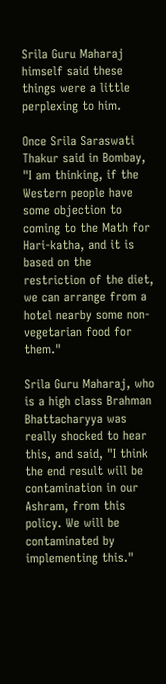Srila Guru Maharaj himself said these things were a little perplexing to him.

Once Srila Saraswati Thakur said in Bombay, "I am thinking, if the Western people have some objection to coming to the Math for Hari-katha, and it is based on the restriction of the diet, we can arrange from a hotel nearby some non-vegetarian food for them."

Srila Guru Maharaj, who is a high class Brahman Bhattacharyya was really shocked to hear this, and said, "I think the end result will be contamination in our Ashram, from this policy. We will be contaminated by implementing this."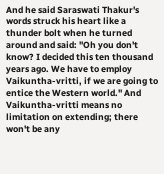And he said Saraswati Thakur's words struck his heart like a thunder bolt when he turned around and said: "Oh you don't know? I decided this ten thousand years ago. We have to employ Vaikuntha-vritti, if we are going to entice the Western world." And Vaikuntha-vritti means no limitation on extending; there won't be any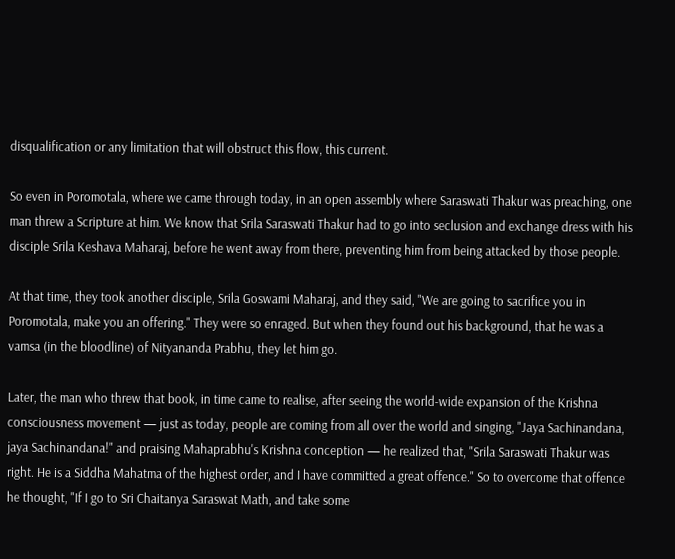disqualification or any limitation that will obstruct this flow, this current.

So even in Poromotala, where we came through today, in an open assembly where Saraswati Thakur was preaching, one man threw a Scripture at him. We know that Srila Saraswati Thakur had to go into seclusion and exchange dress with his disciple Srila Keshava Maharaj, before he went away from there, preventing him from being attacked by those people.

At that time, they took another disciple, Srila Goswami Maharaj, and they said, "We are going to sacrifice you in Poromotala, make you an offering." They were so enraged. But when they found out his background, that he was a vamsa (in the bloodline) of Nityananda Prabhu, they let him go.

Later, the man who threw that book, in time came to realise, after seeing the world-wide expansion of the Krishna consciousness movement — just as today, people are coming from all over the world and singing, "Jaya Sachinandana, jaya Sachinandana!" and praising Mahaprabhu's Krishna conception — he realized that, "Srila Saraswati Thakur was right. He is a Siddha Mahatma of the highest order, and I have committed a great offence." So to overcome that offence he thought, "If I go to Sri Chaitanya Saraswat Math, and take some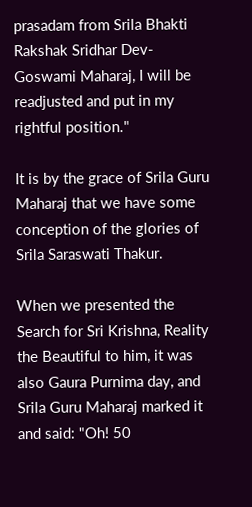prasadam from Srila Bhakti Rakshak Sridhar Dev-Goswami Maharaj, I will be readjusted and put in my rightful position."

It is by the grace of Srila Guru Maharaj that we have some conception of the glories of Srila Saraswati Thakur.

When we presented the Search for Sri Krishna, Reality the Beautiful to him, it was also Gaura Purnima day, and Srila Guru Maharaj marked it and said: "Oh! 50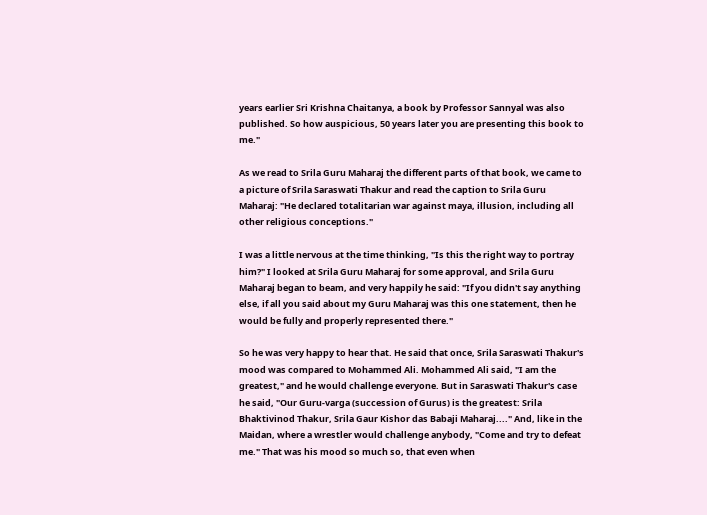years earlier Sri Krishna Chaitanya, a book by Professor Sannyal was also published. So how auspicious, 50 years later you are presenting this book to me."

As we read to Srila Guru Maharaj the different parts of that book, we came to a picture of Srila Saraswati Thakur and read the caption to Srila Guru Maharaj: "He declared totalitarian war against maya, illusion, including all other religious conceptions."

I was a little nervous at the time thinking, "Is this the right way to portray him?" I looked at Srila Guru Maharaj for some approval, and Srila Guru Maharaj began to beam, and very happily he said: "If you didn't say anything else, if all you said about my Guru Maharaj was this one statement, then he would be fully and properly represented there."

So he was very happy to hear that. He said that once, Srila Saraswati Thakur's mood was compared to Mohammed Ali. Mohammed Ali said, "I am the greatest," and he would challenge everyone. But in Saraswati Thakur's case he said, "Our Guru-varga (succession of Gurus) is the greatest: Srila Bhaktivinod Thakur, Srila Gaur Kishor das Babaji Maharaj...." And, like in the Maidan, where a wrestler would challenge anybody, "Come and try to defeat me." That was his mood so much so, that even when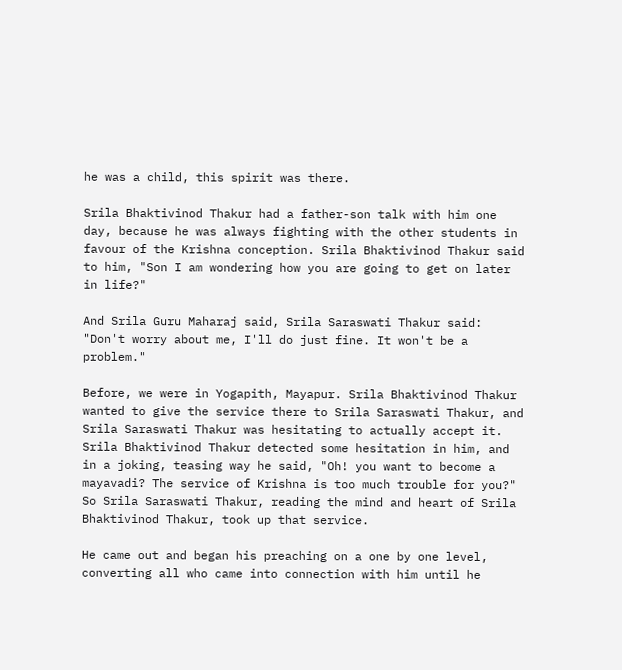he was a child, this spirit was there.

Srila Bhaktivinod Thakur had a father-son talk with him one day, because he was always fighting with the other students in favour of the Krishna conception. Srila Bhaktivinod Thakur said to him, "Son I am wondering how you are going to get on later in life?"

And Srila Guru Maharaj said, Srila Saraswati Thakur said: "Don't worry about me, I'll do just fine. It won't be a problem."

Before, we were in Yogapith, Mayapur. Srila Bhaktivinod Thakur wanted to give the service there to Srila Saraswati Thakur, and Srila Saraswati Thakur was hesitating to actually accept it. Srila Bhaktivinod Thakur detected some hesitation in him, and in a joking, teasing way he said, "Oh! you want to become a mayavadi? The service of Krishna is too much trouble for you?" So Srila Saraswati Thakur, reading the mind and heart of Srila Bhaktivinod Thakur, took up that service.

He came out and began his preaching on a one by one level, converting all who came into connection with him until he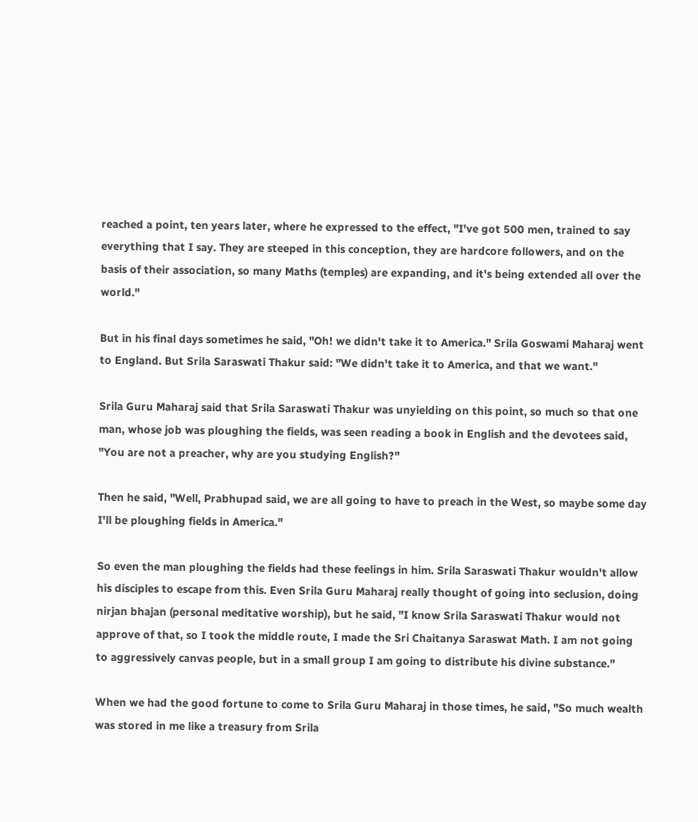reached a point, ten years later, where he expressed to the effect, "I've got 500 men, trained to say everything that I say. They are steeped in this conception, they are hardcore followers, and on the basis of their association, so many Maths (temples) are expanding, and it's being extended all over the world."

But in his final days sometimes he said, "Oh! we didn't take it to America." Srila Goswami Maharaj went to England. But Srila Saraswati Thakur said: "We didn't take it to America, and that we want."

Srila Guru Maharaj said that Srila Saraswati Thakur was unyielding on this point, so much so that one man, whose job was ploughing the fields, was seen reading a book in English and the devotees said, "You are not a preacher, why are you studying English?"

Then he said, "Well, Prabhupad said, we are all going to have to preach in the West, so maybe some day I'll be ploughing fields in America."

So even the man ploughing the fields had these feelings in him. Srila Saraswati Thakur wouldn't allow his disciples to escape from this. Even Srila Guru Maharaj really thought of going into seclusion, doing nirjan bhajan (personal meditative worship), but he said, "I know Srila Saraswati Thakur would not approve of that, so I took the middle route, I made the Sri Chaitanya Saraswat Math. I am not going to aggressively canvas people, but in a small group I am going to distribute his divine substance."

When we had the good fortune to come to Srila Guru Maharaj in those times, he said, "So much wealth was stored in me like a treasury from Srila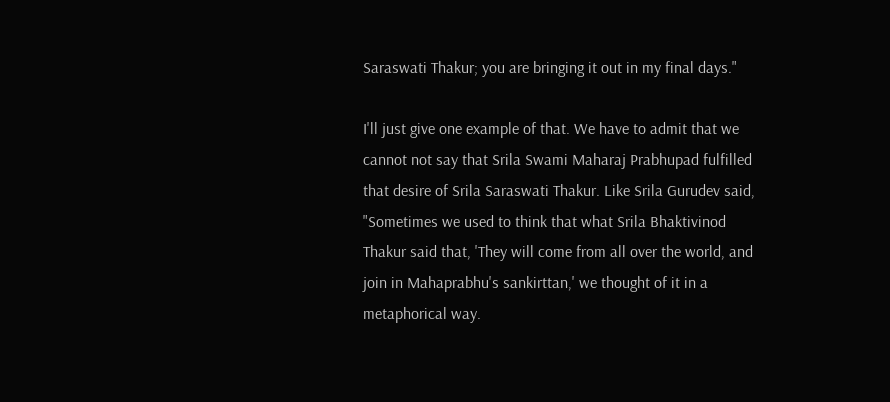Saraswati Thakur; you are bringing it out in my final days."

I'll just give one example of that. We have to admit that we cannot not say that Srila Swami Maharaj Prabhupad fulfilled that desire of Srila Saraswati Thakur. Like Srila Gurudev said, "Sometimes we used to think that what Srila Bhaktivinod Thakur said that, 'They will come from all over the world, and join in Mahaprabhu's sankirttan,' we thought of it in a metaphorical way.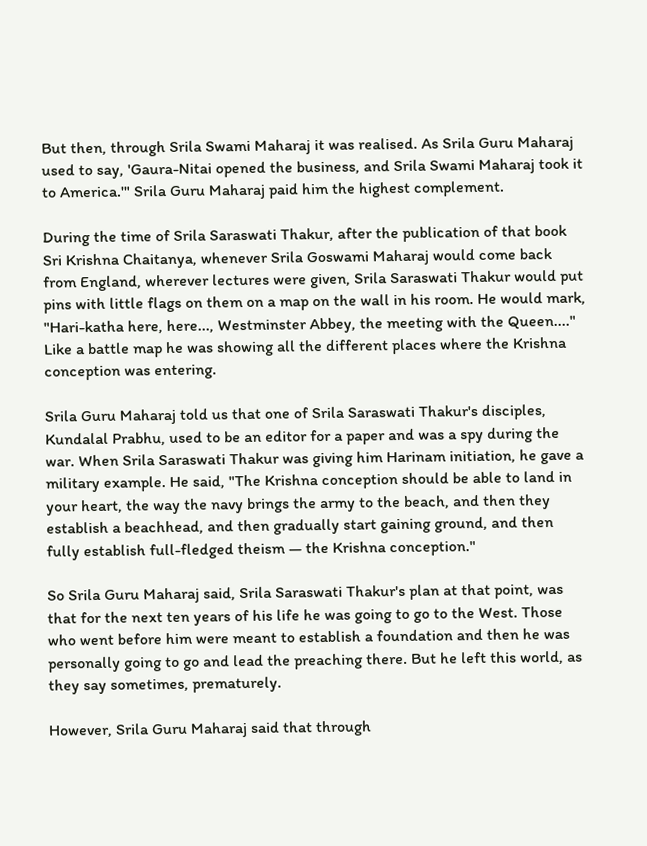But then, through Srila Swami Maharaj it was realised. As Srila Guru Maharaj used to say, 'Gaura-Nitai opened the business, and Srila Swami Maharaj took it to America.'" Srila Guru Maharaj paid him the highest complement.

During the time of Srila Saraswati Thakur, after the publication of that book Sri Krishna Chaitanya, whenever Srila Goswami Maharaj would come back from England, wherever lectures were given, Srila Saraswati Thakur would put pins with little flags on them on a map on the wall in his room. He would mark, "Hari-katha here, here..., Westminster Abbey, the meeting with the Queen...." Like a battle map he was showing all the different places where the Krishna conception was entering.

Srila Guru Maharaj told us that one of Srila Saraswati Thakur's disciples, Kundalal Prabhu, used to be an editor for a paper and was a spy during the war. When Srila Saraswati Thakur was giving him Harinam initiation, he gave a military example. He said, "The Krishna conception should be able to land in your heart, the way the navy brings the army to the beach, and then they establish a beachhead, and then gradually start gaining ground, and then fully establish full-fledged theism — the Krishna conception."

So Srila Guru Maharaj said, Srila Saraswati Thakur's plan at that point, was that for the next ten years of his life he was going to go to the West. Those who went before him were meant to establish a foundation and then he was personally going to go and lead the preaching there. But he left this world, as they say sometimes, prematurely.

However, Srila Guru Maharaj said that through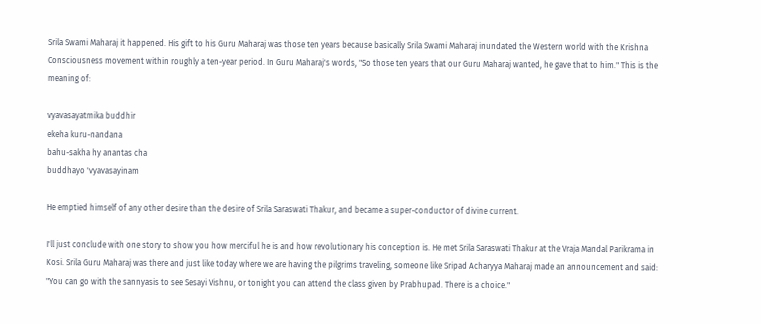Srila Swami Maharaj it happened. His gift to his Guru Maharaj was those ten years because basically Srila Swami Maharaj inundated the Western world with the Krishna Consciousness movement within roughly a ten-year period. In Guru Maharaj's words, "So those ten years that our Guru Maharaj wanted, he gave that to him." This is the meaning of:

vyavasayatmika buddhir
ekeha kuru-nandana
bahu-sakha hy anantas cha
buddhayo 'vyavasayinam

He emptied himself of any other desire than the desire of Srila Saraswati Thakur, and became a super-conductor of divine current.

I'll just conclude with one story to show you how merciful he is and how revolutionary his conception is. He met Srila Saraswati Thakur at the Vraja Mandal Parikrama in Kosi. Srila Guru Maharaj was there and just like today where we are having the pilgrims traveling, someone like Sripad Acharyya Maharaj made an announcement and said: "You can go with the sannyasis to see Sesayi Vishnu, or tonight you can attend the class given by Prabhupad. There is a choice."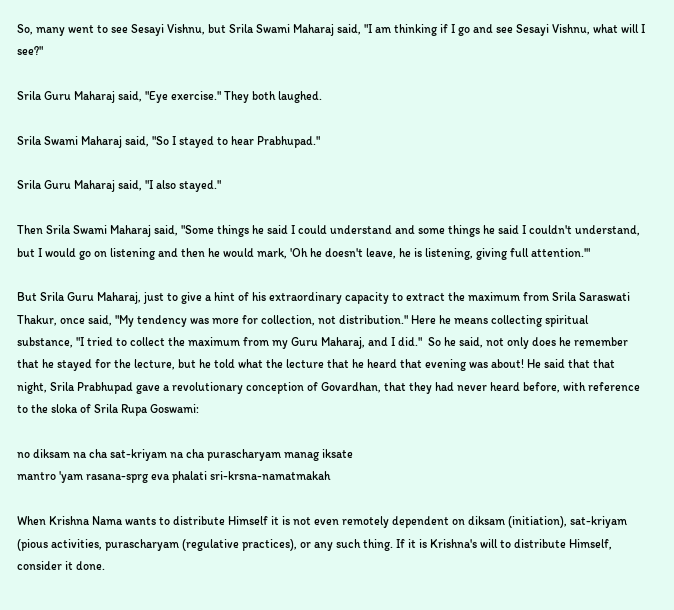So, many went to see Sesayi Vishnu, but Srila Swami Maharaj said, "I am thinking if I go and see Sesayi Vishnu, what will I see?"

Srila Guru Maharaj said, "Eye exercise." They both laughed.

Srila Swami Maharaj said, "So I stayed to hear Prabhupad."

Srila Guru Maharaj said, "I also stayed."

Then Srila Swami Maharaj said, "Some things he said I could understand and some things he said I couldn't understand, but I would go on listening and then he would mark, 'Oh he doesn't leave, he is listening, giving full attention.'"

But Srila Guru Maharaj, just to give a hint of his extraordinary capacity to extract the maximum from Srila Saraswati Thakur, once said, "My tendency was more for collection, not distribution." Here he means collecting spiritual substance, "I tried to collect the maximum from my Guru Maharaj, and I did."  So he said, not only does he remember that he stayed for the lecture, but he told what the lecture that he heard that evening was about! He said that that night, Srila Prabhupad gave a revolutionary conception of Govardhan, that they had never heard before, with reference to the sloka of Srila Rupa Goswami:

no diksam na cha sat-kriyam na cha purascharyam manag iksate
mantro 'yam rasana-sprg eva phalati sri-krsna-namatmakah

When Krishna Nama wants to distribute Himself it is not even remotely dependent on diksam (initiation), sat-kriyam (pious activities, purascharyam (regulative practices), or any such thing. If it is Krishna's will to distribute Himself, consider it done.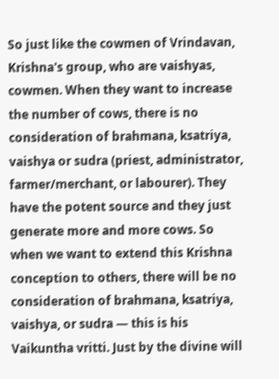So just like the cowmen of Vrindavan, Krishna's group, who are vaishyas, cowmen. When they want to increase the number of cows, there is no consideration of brahmana, ksatriya, vaishya or sudra (priest, administrator, farmer/merchant, or labourer). They have the potent source and they just generate more and more cows. So when we want to extend this Krishna conception to others, there will be no consideration of brahmana, ksatriya, vaishya, or sudra — this is his Vaikuntha vritti. Just by the divine will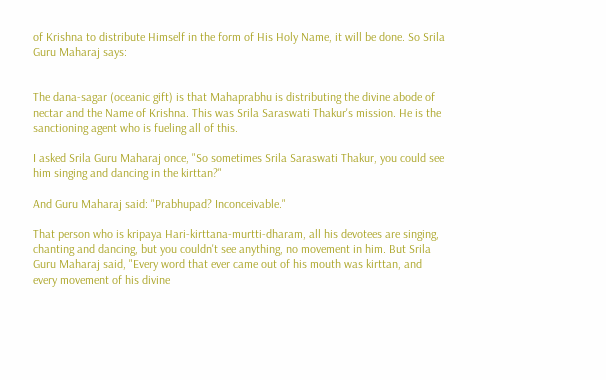of Krishna to distribute Himself in the form of His Holy Name, it will be done. So Srila Guru Maharaj says:


The dana-sagar (oceanic gift) is that Mahaprabhu is distributing the divine abode of nectar and the Name of Krishna. This was Srila Saraswati Thakur's mission. He is the sanctioning agent who is fueling all of this.

I asked Srila Guru Maharaj once, "So sometimes Srila Saraswati Thakur, you could see him singing and dancing in the kirttan?"

And Guru Maharaj said: "Prabhupad? Inconceivable."

That person who is kripaya Hari-kirttana-murtti-dharam, all his devotees are singing, chanting and dancing, but you couldn't see anything, no movement in him. But Srila Guru Maharaj said, "Every word that ever came out of his mouth was kirttan, and every movement of his divine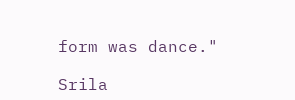form was dance."

Srila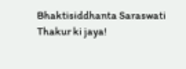Bhaktisiddhanta Saraswati Thakur ki jaya!